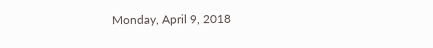Monday, April 9, 2018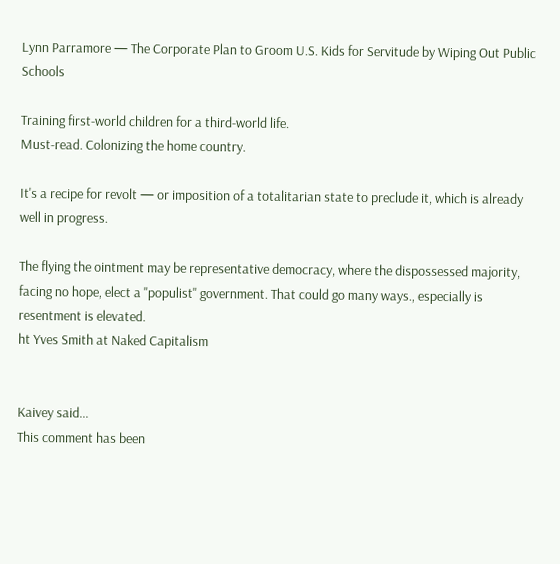Lynn Parramore — The Corporate Plan to Groom U.S. Kids for Servitude by Wiping Out Public Schools

Training first-world children for a third-world life.
Must-read. Colonizing the home country.

It's a recipe for revolt — or imposition of a totalitarian state to preclude it, which is already well in progress.

The flying the ointment may be representative democracy, where the dispossessed majority, facing no hope, elect a "populist" government. That could go many ways., especially is resentment is elevated.
ht Yves Smith at Naked Capitalism


Kaivey said...
This comment has been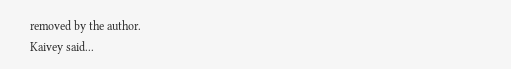removed by the author.
Kaivey said...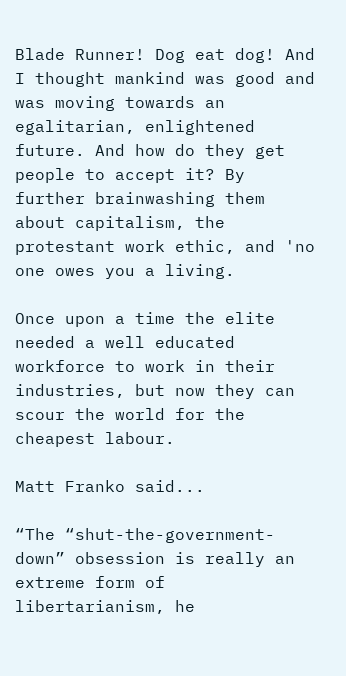Blade Runner! Dog eat dog! And I thought mankind was good and was moving towards an egalitarian, enlightened future. And how do they get people to accept it? By further brainwashing them about capitalism, the protestant work ethic, and 'no one owes you a living.

Once upon a time the elite needed a well educated workforce to work in their industries, but now they can scour the world for the cheapest labour.

Matt Franko said...

“The “shut-the-government-down” obsession is really an extreme form of libertarianism, he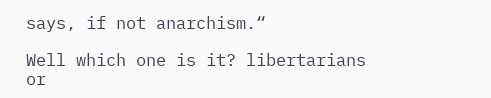says, if not anarchism.“

Well which one is it? libertarians or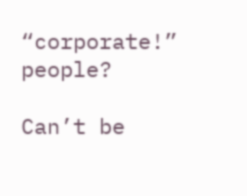“corporate!” people?

Can’t be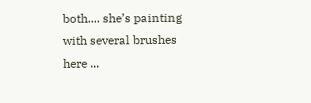both.... she’s painting with several brushes here ...